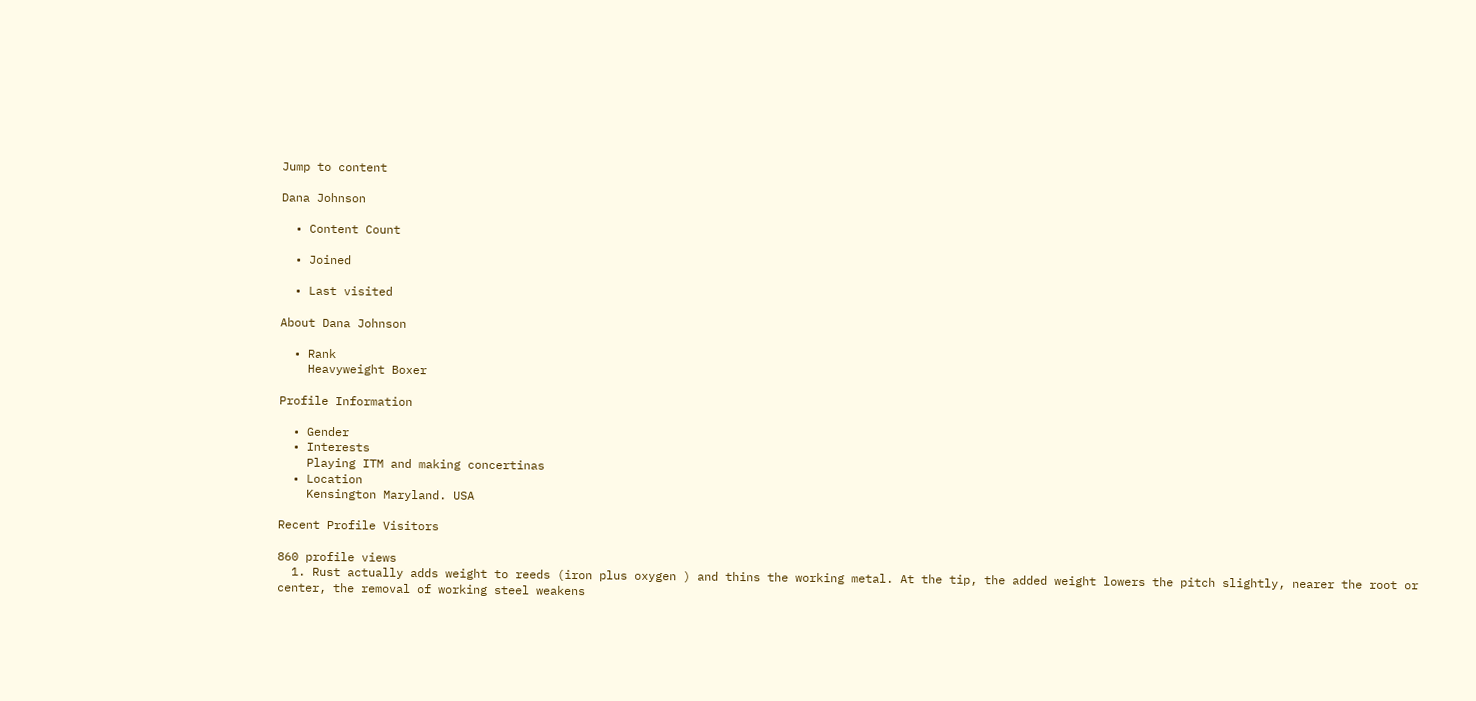Jump to content

Dana Johnson

  • Content Count

  • Joined

  • Last visited

About Dana Johnson

  • Rank
    Heavyweight Boxer

Profile Information

  • Gender
  • Interests
    Playing ITM and making concertinas
  • Location
    Kensington Maryland. USA

Recent Profile Visitors

860 profile views
  1. Rust actually adds weight to reeds (iron plus oxygen ) and thins the working metal. At the tip, the added weight lowers the pitch slightly, nearer the root or center, the removal of working steel weakens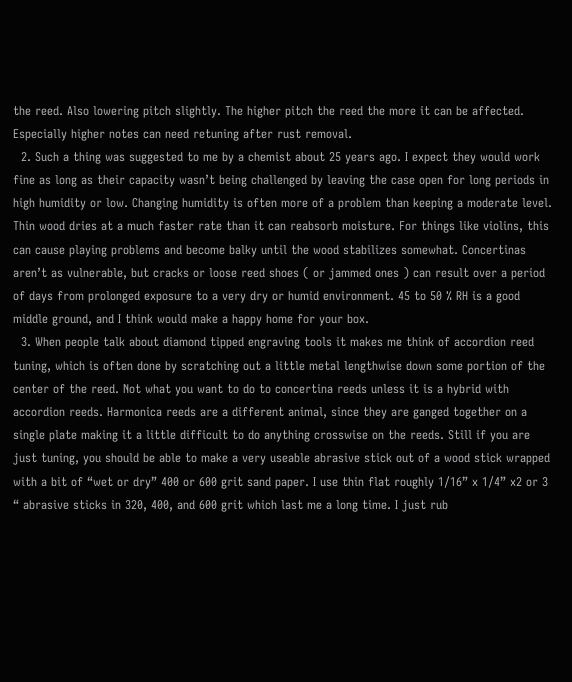the reed. Also lowering pitch slightly. The higher pitch the reed the more it can be affected. Especially higher notes can need retuning after rust removal.
  2. Such a thing was suggested to me by a chemist about 25 years ago. I expect they would work fine as long as their capacity wasn’t being challenged by leaving the case open for long periods in high humidity or low. Changing humidity is often more of a problem than keeping a moderate level. Thin wood dries at a much faster rate than it can reabsorb moisture. For things like violins, this can cause playing problems and become balky until the wood stabilizes somewhat. Concertinas aren’t as vulnerable, but cracks or loose reed shoes ( or jammed ones ) can result over a period of days from prolonged exposure to a very dry or humid environment. 45 to 50 % RH is a good middle ground, and I think would make a happy home for your box.
  3. When people talk about diamond tipped engraving tools it makes me think of accordion reed tuning, which is often done by scratching out a little metal lengthwise down some portion of the center of the reed. Not what you want to do to concertina reeds unless it is a hybrid with accordion reeds. Harmonica reeds are a different animal, since they are ganged together on a single plate making it a little difficult to do anything crosswise on the reeds. Still if you are just tuning, you should be able to make a very useable abrasive stick out of a wood stick wrapped with a bit of “wet or dry” 400 or 600 grit sand paper. I use thin flat roughly 1/16” x 1/4” x2 or 3 “ abrasive sticks in 320, 400, and 600 grit which last me a long time. I just rub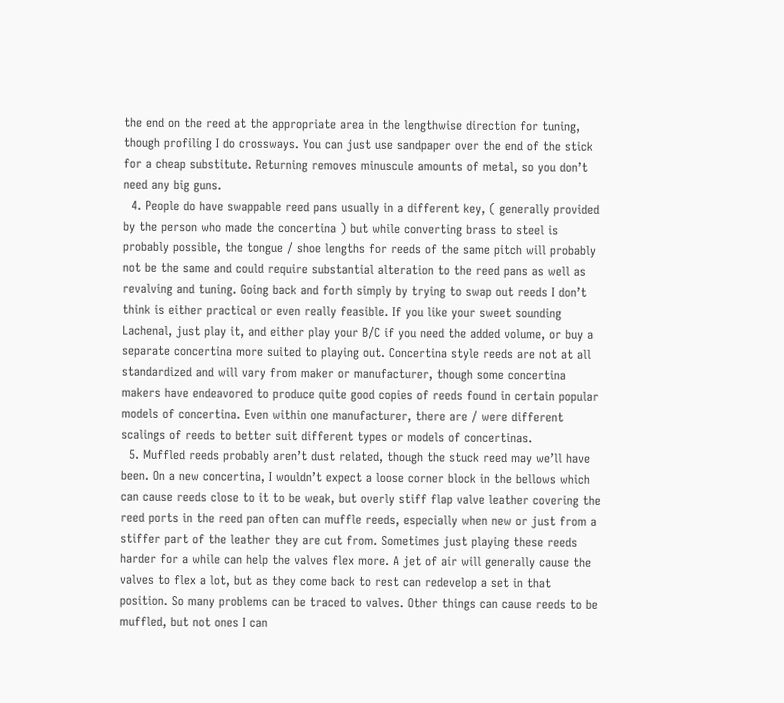the end on the reed at the appropriate area in the lengthwise direction for tuning, though profiling I do crossways. You can just use sandpaper over the end of the stick for a cheap substitute. Returning removes minuscule amounts of metal, so you don’t need any big guns.
  4. People do have swappable reed pans usually in a different key, ( generally provided by the person who made the concertina ) but while converting brass to steel is probably possible, the tongue / shoe lengths for reeds of the same pitch will probably not be the same and could require substantial alteration to the reed pans as well as revalving and tuning. Going back and forth simply by trying to swap out reeds I don’t think is either practical or even really feasible. If you like your sweet sounding Lachenal, just play it, and either play your B/C if you need the added volume, or buy a separate concertina more suited to playing out. Concertina style reeds are not at all standardized and will vary from maker or manufacturer, though some concertina makers have endeavored to produce quite good copies of reeds found in certain popular models of concertina. Even within one manufacturer, there are / were different scalings of reeds to better suit different types or models of concertinas.
  5. Muffled reeds probably aren’t dust related, though the stuck reed may we’ll have been. On a new concertina, I wouldn’t expect a loose corner block in the bellows which can cause reeds close to it to be weak, but overly stiff flap valve leather covering the reed ports in the reed pan often can muffle reeds, especially when new or just from a stiffer part of the leather they are cut from. Sometimes just playing these reeds harder for a while can help the valves flex more. A jet of air will generally cause the valves to flex a lot, but as they come back to rest can redevelop a set in that position. So many problems can be traced to valves. Other things can cause reeds to be muffled, but not ones I can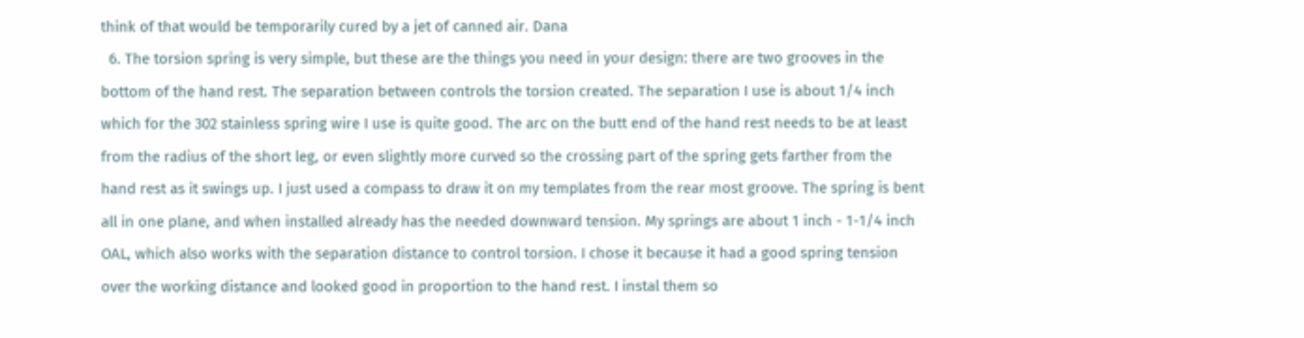think of that would be temporarily cured by a jet of canned air. Dana
  6. The torsion spring is very simple, but these are the things you need in your design: there are two grooves in the bottom of the hand rest. The separation between controls the torsion created. The separation I use is about 1/4 inch which for the 302 stainless spring wire I use is quite good. The arc on the butt end of the hand rest needs to be at least from the radius of the short leg, or even slightly more curved so the crossing part of the spring gets farther from the hand rest as it swings up. I just used a compass to draw it on my templates from the rear most groove. The spring is bent all in one plane, and when installed already has the needed downward tension. My springs are about 1 inch - 1-1/4 inch OAL, which also works with the separation distance to control torsion. I chose it because it had a good spring tension over the working distance and looked good in proportion to the hand rest. I instal them so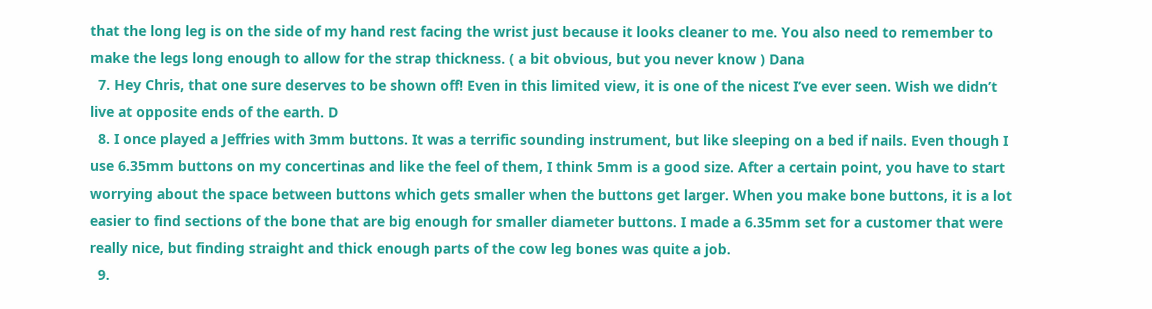that the long leg is on the side of my hand rest facing the wrist just because it looks cleaner to me. You also need to remember to make the legs long enough to allow for the strap thickness. ( a bit obvious, but you never know ) Dana
  7. Hey Chris, that one sure deserves to be shown off! Even in this limited view, it is one of the nicest I’ve ever seen. Wish we didn’t live at opposite ends of the earth. D
  8. I once played a Jeffries with 3mm buttons. It was a terrific sounding instrument, but like sleeping on a bed if nails. Even though I use 6.35mm buttons on my concertinas and like the feel of them, I think 5mm is a good size. After a certain point, you have to start worrying about the space between buttons which gets smaller when the buttons get larger. When you make bone buttons, it is a lot easier to find sections of the bone that are big enough for smaller diameter buttons. I made a 6.35mm set for a customer that were really nice, but finding straight and thick enough parts of the cow leg bones was quite a job.
  9.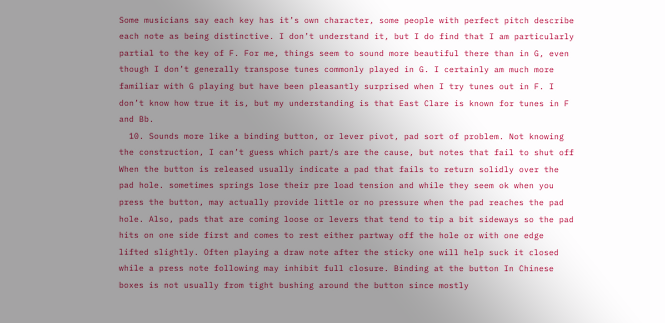Some musicians say each key has it’s own character, some people with perfect pitch describe each note as being distinctive. I don’t understand it, but I do find that I am particularly partial to the key of F. For me, things seem to sound more beautiful there than in G, even though I don’t generally transpose tunes commonly played in G. I certainly am much more familiar with G playing but have been pleasantly surprised when I try tunes out in F. I don’t know how true it is, but my understanding is that East Clare is known for tunes in F and Bb.
  10. Sounds more like a binding button, or lever pivot, pad sort of problem. Not knowing the construction, I can’t guess which part/s are the cause, but notes that fail to shut off When the button is released usually indicate a pad that fails to return solidly over the pad hole. sometimes springs lose their pre load tension and while they seem ok when you press the button, may actually provide little or no pressure when the pad reaches the pad hole. Also, pads that are coming loose or levers that tend to tip a bit sideways so the pad hits on one side first and comes to rest either partway off the hole or with one edge lifted slightly. Often playing a draw note after the sticky one will help suck it closed while a press note following may inhibit full closure. Binding at the button In Chinese boxes is not usually from tight bushing around the button since mostly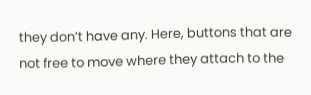they don’t have any. Here, buttons that are not free to move where they attach to the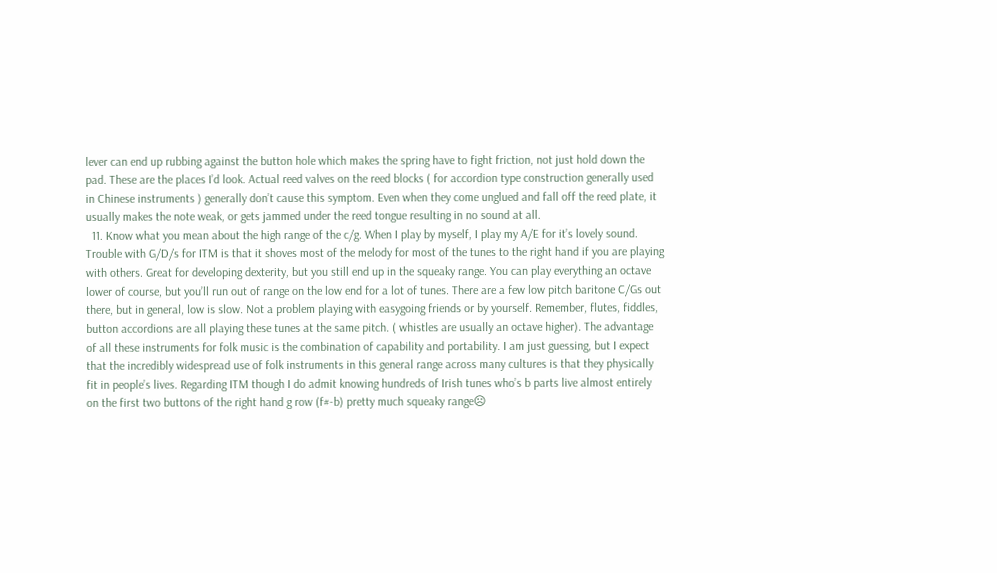lever can end up rubbing against the button hole which makes the spring have to fight friction, not just hold down the pad. These are the places I’d look. Actual reed valves on the reed blocks ( for accordion type construction generally used in Chinese instruments ) generally don’t cause this symptom. Even when they come unglued and fall off the reed plate, it usually makes the note weak, or gets jammed under the reed tongue resulting in no sound at all.
  11. Know what you mean about the high range of the c/g. When I play by myself, I play my A/E for it’s lovely sound. Trouble with G/D/s for ITM is that it shoves most of the melody for most of the tunes to the right hand if you are playing with others. Great for developing dexterity, but you still end up in the squeaky range. You can play everything an octave lower of course, but you’ll run out of range on the low end for a lot of tunes. There are a few low pitch baritone C/Gs out there, but in general, low is slow. Not a problem playing with easygoing friends or by yourself. Remember, flutes, fiddles, button accordions are all playing these tunes at the same pitch. ( whistles are usually an octave higher). The advantage of all these instruments for folk music is the combination of capability and portability. I am just guessing, but I expect that the incredibly widespread use of folk instruments in this general range across many cultures is that they physically fit in people’s lives. Regarding ITM though I do admit knowing hundreds of Irish tunes who’s b parts live almost entirely on the first two buttons of the right hand g row (f#-b) pretty much squeaky range☹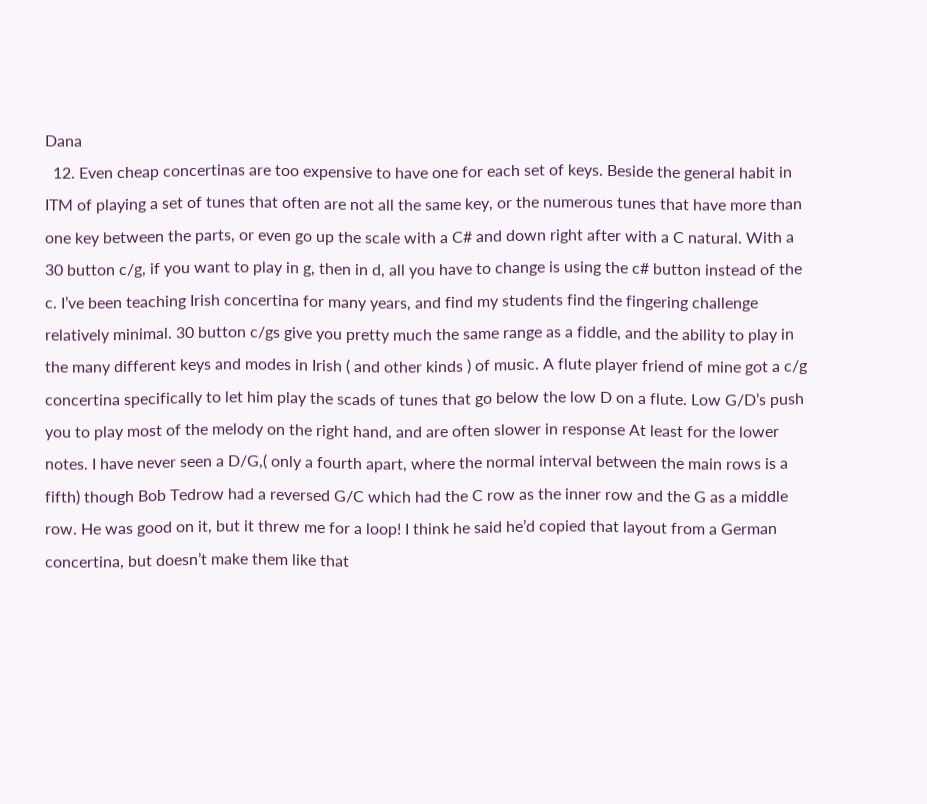Dana
  12. Even cheap concertinas are too expensive to have one for each set of keys. Beside the general habit in ITM of playing a set of tunes that often are not all the same key, or the numerous tunes that have more than one key between the parts, or even go up the scale with a C# and down right after with a C natural. With a 30 button c/g, if you want to play in g, then in d, all you have to change is using the c# button instead of the c. I’ve been teaching Irish concertina for many years, and find my students find the fingering challenge relatively minimal. 30 button c/gs give you pretty much the same range as a fiddle, and the ability to play in the many different keys and modes in Irish ( and other kinds ) of music. A flute player friend of mine got a c/g concertina specifically to let him play the scads of tunes that go below the low D on a flute. Low G/D’s push you to play most of the melody on the right hand, and are often slower in response At least for the lower notes. I have never seen a D/G,( only a fourth apart, where the normal interval between the main rows is a fifth) though Bob Tedrow had a reversed G/C which had the C row as the inner row and the G as a middle row. He was good on it, but it threw me for a loop! I think he said he’d copied that layout from a German concertina, but doesn’t make them like that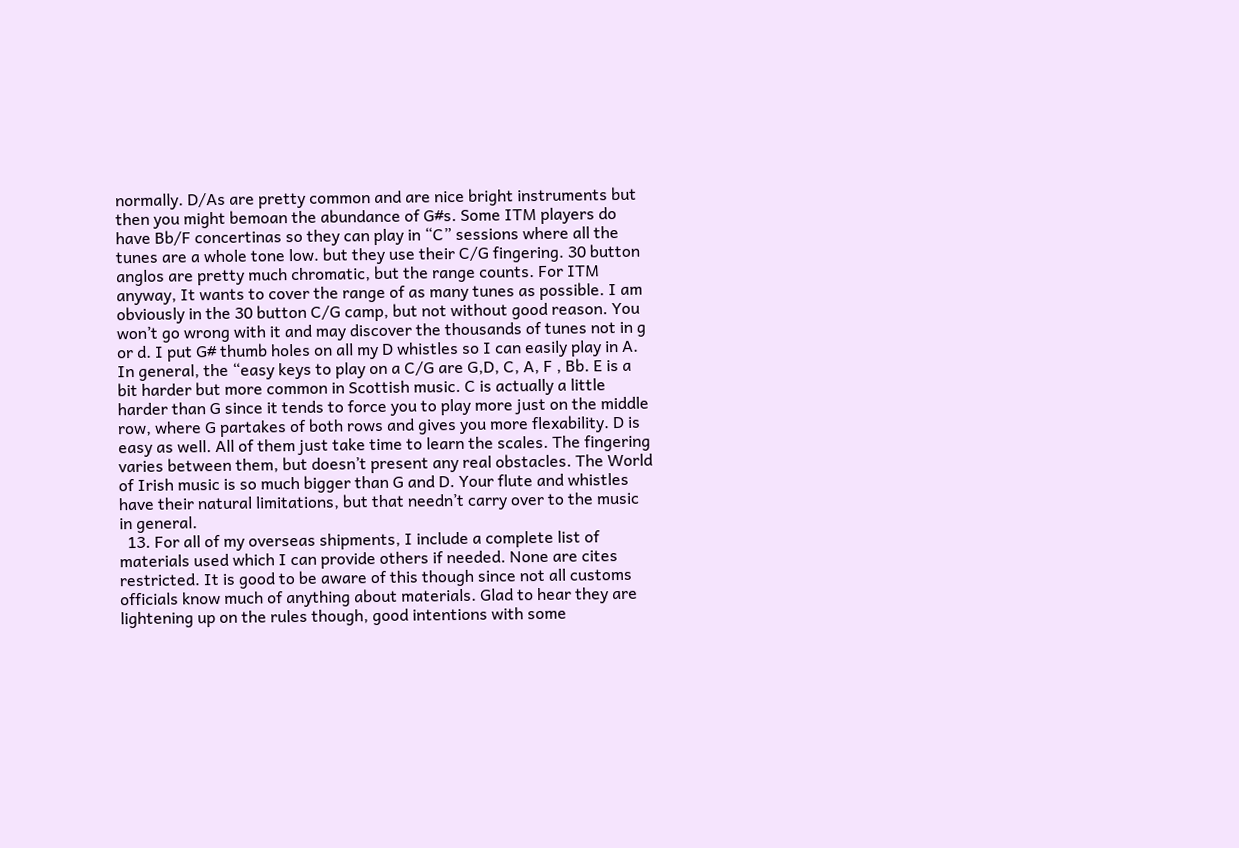normally. D/As are pretty common and are nice bright instruments but then you might bemoan the abundance of G#s. Some ITM players do have Bb/F concertinas so they can play in “C” sessions where all the tunes are a whole tone low. but they use their C/G fingering. 30 button anglos are pretty much chromatic, but the range counts. For ITM anyway, It wants to cover the range of as many tunes as possible. I am obviously in the 30 button C/G camp, but not without good reason. You won’t go wrong with it and may discover the thousands of tunes not in g or d. I put G# thumb holes on all my D whistles so I can easily play in A. In general, the “easy keys to play on a C/G are G,D, C, A, F , Bb. E is a bit harder but more common in Scottish music. C is actually a little harder than G since it tends to force you to play more just on the middle row, where G partakes of both rows and gives you more flexability. D is easy as well. All of them just take time to learn the scales. The fingering varies between them, but doesn’t present any real obstacles. The World of Irish music is so much bigger than G and D. Your flute and whistles have their natural limitations, but that needn’t carry over to the music in general.
  13. For all of my overseas shipments, I include a complete list of materials used which I can provide others if needed. None are cites restricted. It is good to be aware of this though since not all customs officials know much of anything about materials. Glad to hear they are lightening up on the rules though, good intentions with some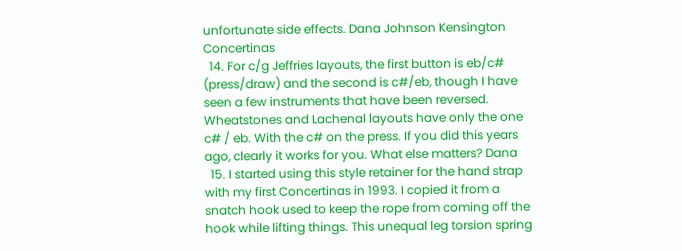unfortunate side effects. Dana Johnson Kensington Concertinas
  14. For c/g Jeffries layouts, the first button is eb/c# (press/draw) and the second is c#/eb, though I have seen a few instruments that have been reversed. Wheatstones and Lachenal layouts have only the one c# / eb. With the c# on the press. If you did this years ago, clearly it works for you. What else matters? Dana
  15. I started using this style retainer for the hand strap with my first Concertinas in 1993. I copied it from a snatch hook used to keep the rope from coming off the hook while lifting things. This unequal leg torsion spring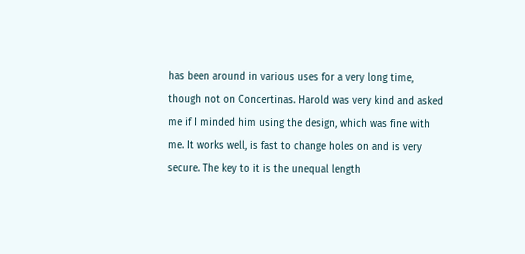has been around in various uses for a very long time, though not on Concertinas. Harold was very kind and asked me if I minded him using the design, which was fine with me. It works well, is fast to change holes on and is very secure. The key to it is the unequal length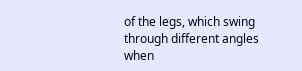of the legs, which swing through different angles when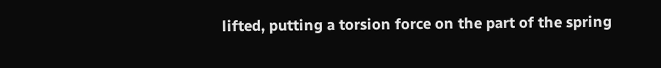lifted, putting a torsion force on the part of the spring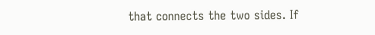that connects the two sides. If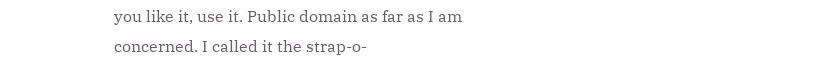you like it, use it. Public domain as far as I am concerned. I called it the strap-o-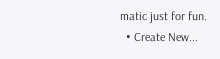matic just for fun.
  • Create New...